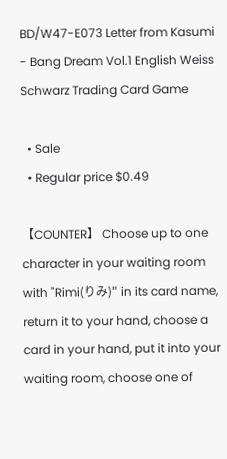BD/W47-E073 Letter from Kasumi - Bang Dream Vol.1 English Weiss Schwarz Trading Card Game

  • Sale
  • Regular price $0.49

【COUNTER】 Choose up to one character in your waiting room with "Rimi(りみ)" in its card name, return it to your hand, choose a card in your hand, put it into your waiting room, choose one of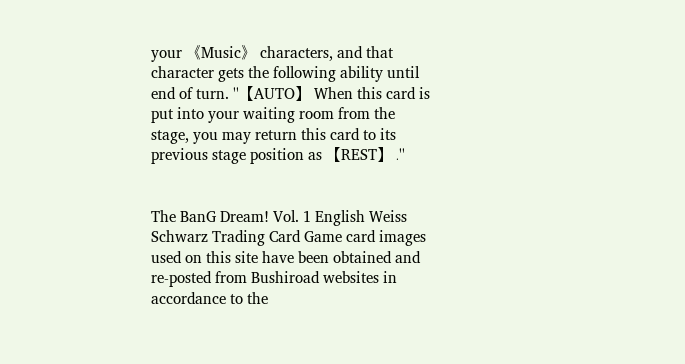your 《Music》 characters, and that character gets the following ability until end of turn. "【AUTO】 When this card is put into your waiting room from the stage, you may return this card to its previous stage position as 【REST】 ."


The BanG Dream! Vol. 1 English Weiss Schwarz Trading Card Game card images used on this site have been obtained and re-posted from Bushiroad websites in accordance to the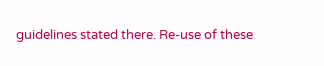guidelines stated there. Re-use of these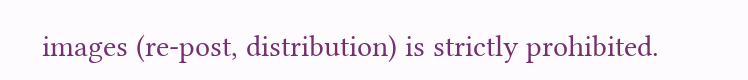images (re-post, distribution) is strictly prohibited.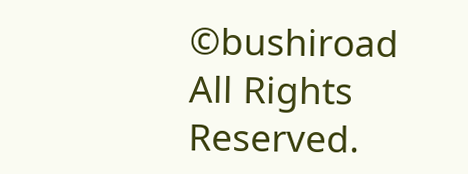©bushiroad All Rights Reserved.